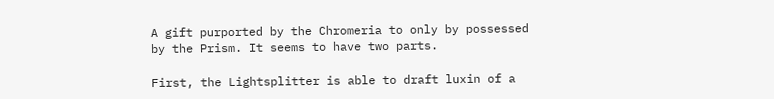A gift purported by the Chromeria to only by possessed by the Prism. It seems to have two parts.

First, the Lightsplitter is able to draft luxin of a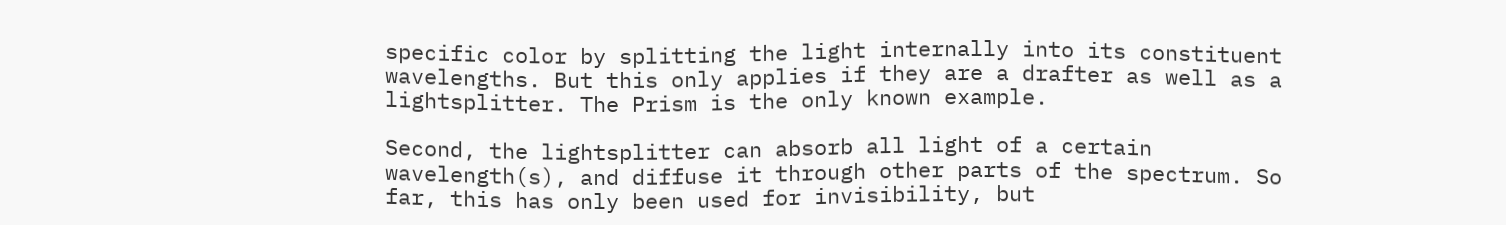specific color by splitting the light internally into its constituent wavelengths. But this only applies if they are a drafter as well as a lightsplitter. The Prism is the only known example.

Second, the lightsplitter can absorb all light of a certain wavelength(s), and diffuse it through other parts of the spectrum. So far, this has only been used for invisibility, but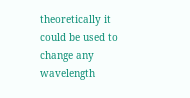theoretically it could be used to change any wavelength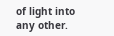of light into any other.